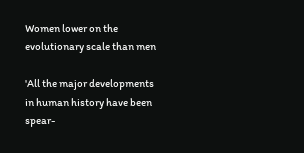Women lower on the evolutionary scale than men

'All the major developments in human history have been spear-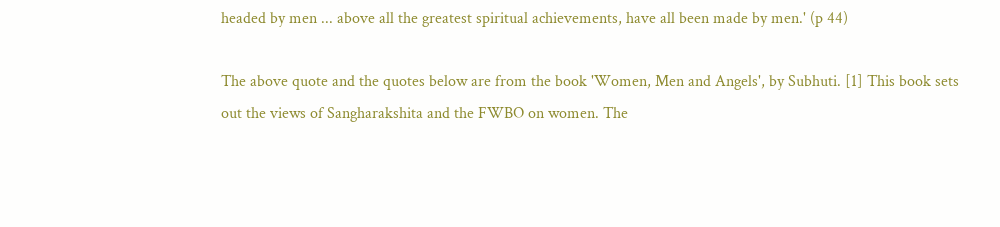headed by men ... above all the greatest spiritual achievements, have all been made by men.' (p 44)

The above quote and the quotes below are from the book 'Women, Men and Angels', by Subhuti. [1] This book sets out the views of Sangharakshita and the FWBO on women. The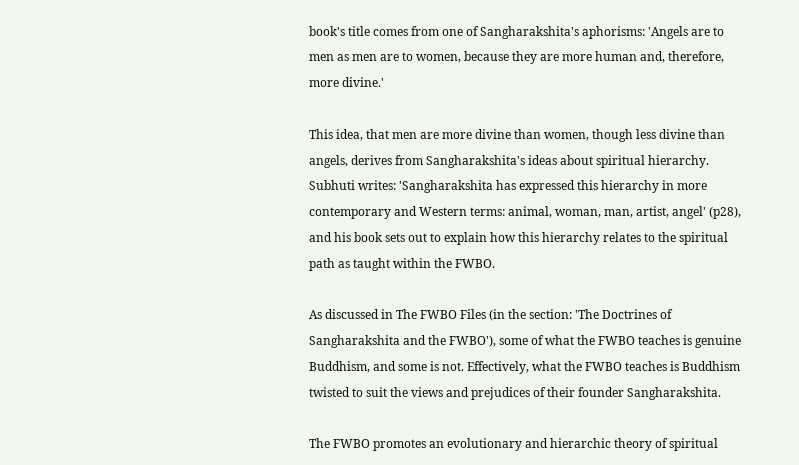book's title comes from one of Sangharakshita's aphorisms: 'Angels are to men as men are to women, because they are more human and, therefore, more divine.'

This idea, that men are more divine than women, though less divine than angels, derives from Sangharakshita's ideas about spiritual hierarchy. Subhuti writes: 'Sangharakshita has expressed this hierarchy in more contemporary and Western terms: animal, woman, man, artist, angel' (p28), and his book sets out to explain how this hierarchy relates to the spiritual path as taught within the FWBO.

As discussed in The FWBO Files (in the section: 'The Doctrines of Sangharakshita and the FWBO'), some of what the FWBO teaches is genuine Buddhism, and some is not. Effectively, what the FWBO teaches is Buddhism twisted to suit the views and prejudices of their founder Sangharakshita.

The FWBO promotes an evolutionary and hierarchic theory of spiritual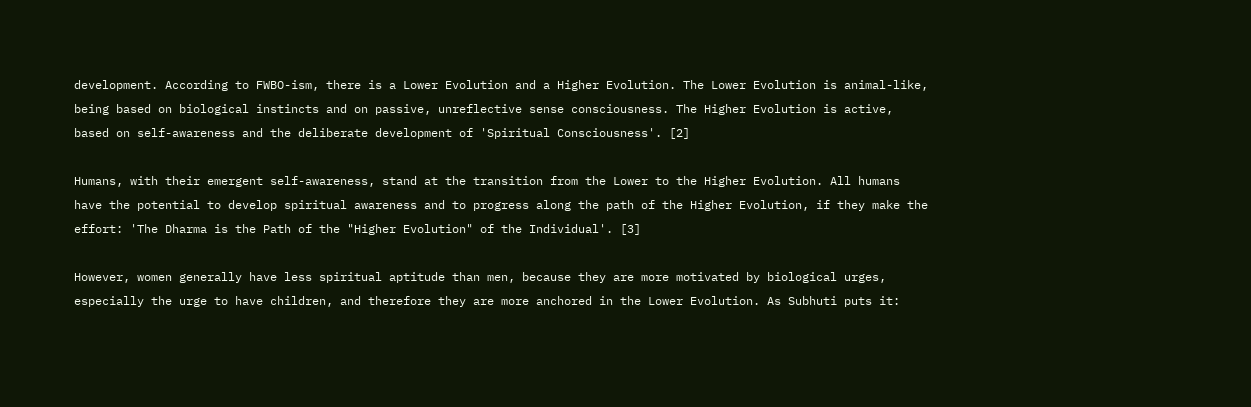development. According to FWBO-ism, there is a Lower Evolution and a Higher Evolution. The Lower Evolution is animal-like, being based on biological instincts and on passive, unreflective sense consciousness. The Higher Evolution is active, based on self-awareness and the deliberate development of 'Spiritual Consciousness'. [2]

Humans, with their emergent self-awareness, stand at the transition from the Lower to the Higher Evolution. All humans have the potential to develop spiritual awareness and to progress along the path of the Higher Evolution, if they make the effort: 'The Dharma is the Path of the "Higher Evolution" of the Individual'. [3]

However, women generally have less spiritual aptitude than men, because they are more motivated by biological urges, especially the urge to have children, and therefore they are more anchored in the Lower Evolution. As Subhuti puts it: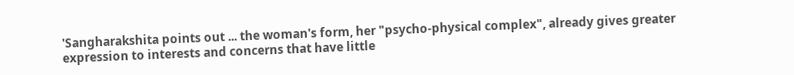'Sangharakshita points out ... the woman's form, her "psycho-physical complex", already gives greater expression to interests and concerns that have little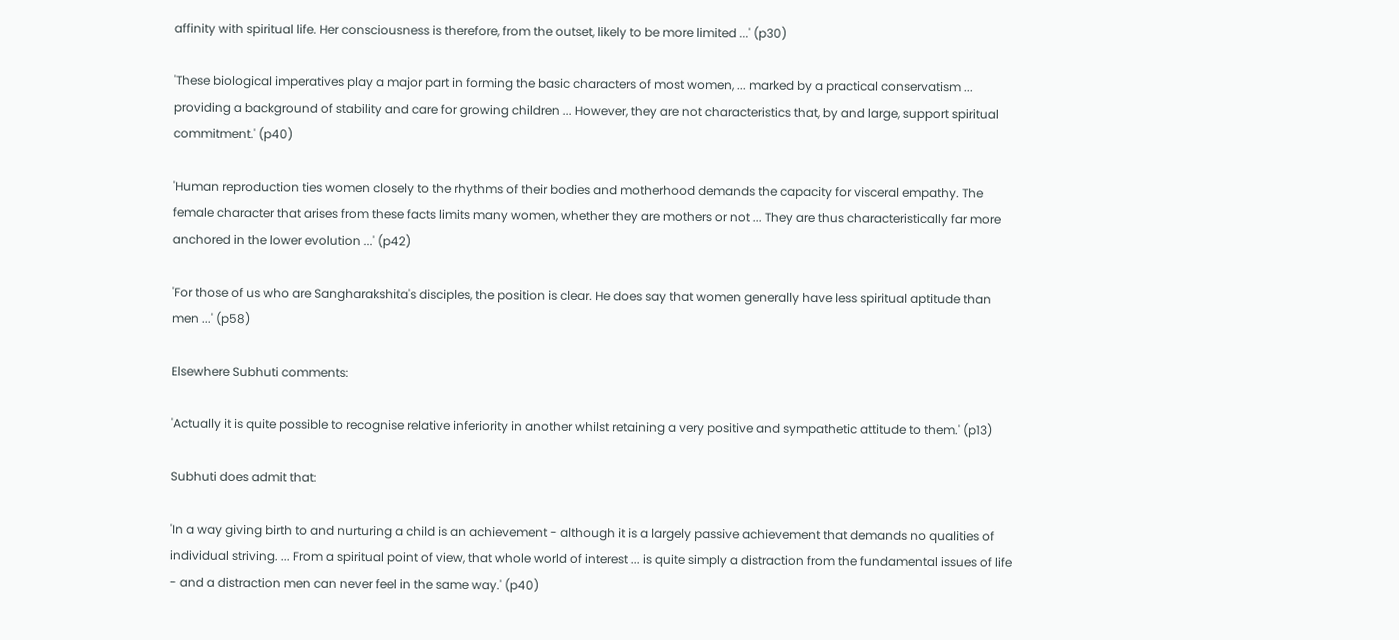affinity with spiritual life. Her consciousness is therefore, from the outset, likely to be more limited ...' (p30)

'These biological imperatives play a major part in forming the basic characters of most women, ... marked by a practical conservatism ... providing a background of stability and care for growing children ... However, they are not characteristics that, by and large, support spiritual commitment.' (p40)

'Human reproduction ties women closely to the rhythms of their bodies and motherhood demands the capacity for visceral empathy. The female character that arises from these facts limits many women, whether they are mothers or not ... They are thus characteristically far more anchored in the lower evolution ...' (p42)

'For those of us who are Sangharakshita's disciples, the position is clear. He does say that women generally have less spiritual aptitude than men ...' (p58)

Elsewhere Subhuti comments:

'Actually it is quite possible to recognise relative inferiority in another whilst retaining a very positive and sympathetic attitude to them.' (p13)

Subhuti does admit that:

'In a way giving birth to and nurturing a child is an achievement - although it is a largely passive achievement that demands no qualities of individual striving. ... From a spiritual point of view, that whole world of interest ... is quite simply a distraction from the fundamental issues of life - and a distraction men can never feel in the same way.' (p40)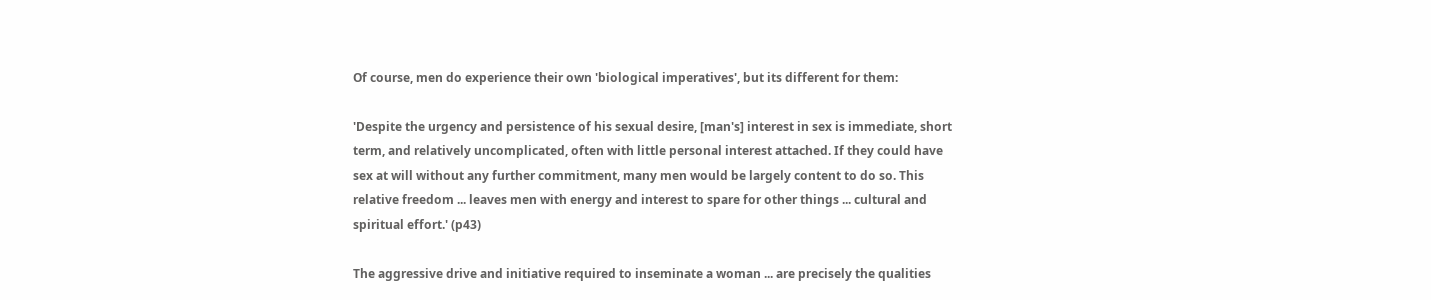Of course, men do experience their own 'biological imperatives', but its different for them:

'Despite the urgency and persistence of his sexual desire, [man's] interest in sex is immediate, short term, and relatively uncomplicated, often with little personal interest attached. If they could have sex at will without any further commitment, many men would be largely content to do so. This relative freedom ... leaves men with energy and interest to spare for other things ... cultural and spiritual effort.' (p43)

The aggressive drive and initiative required to inseminate a woman ... are precisely the qualities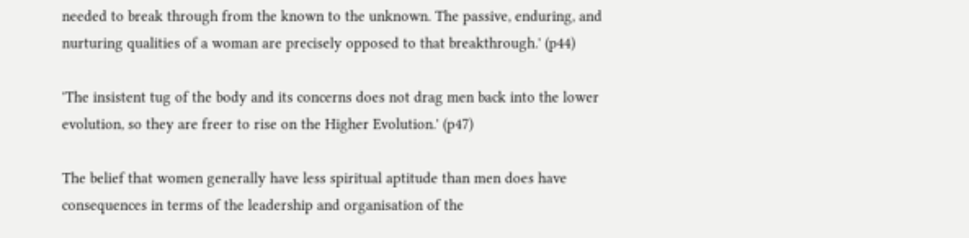needed to break through from the known to the unknown. The passive, enduring, and nurturing qualities of a woman are precisely opposed to that breakthrough.' (p44)

'The insistent tug of the body and its concerns does not drag men back into the lower evolution, so they are freer to rise on the Higher Evolution.' (p47)

The belief that women generally have less spiritual aptitude than men does have consequences in terms of the leadership and organisation of the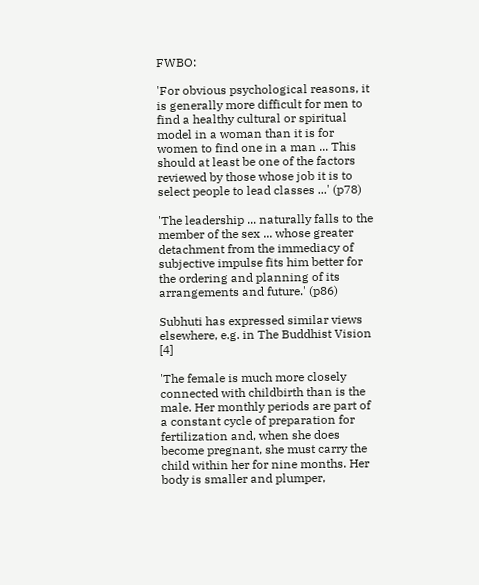FWBO:

'For obvious psychological reasons, it is generally more difficult for men to find a healthy cultural or spiritual model in a woman than it is for women to find one in a man ... This should at least be one of the factors reviewed by those whose job it is to select people to lead classes ...' (p78)

'The leadership ... naturally falls to the member of the sex ... whose greater detachment from the immediacy of subjective impulse fits him better for the ordering and planning of its arrangements and future.' (p86)

Subhuti has expressed similar views elsewhere, e.g. in The Buddhist Vision [4]

'The female is much more closely connected with childbirth than is the male. Her monthly periods are part of a constant cycle of preparation for fertilization and, when she does become pregnant, she must carry the child within her for nine months. Her body is smaller and plumper,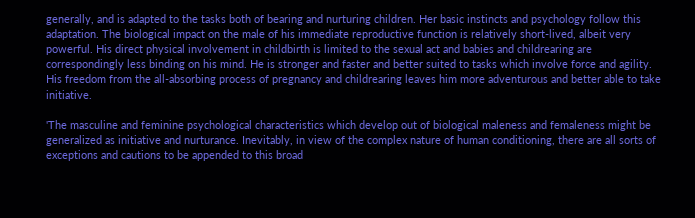generally, and is adapted to the tasks both of bearing and nurturing children. Her basic instincts and psychology follow this adaptation. The biological impact on the male of his immediate reproductive function is relatively short-lived, albeit very powerful. His direct physical involvement in childbirth is limited to the sexual act and babies and childrearing are correspondingly less binding on his mind. He is stronger and faster and better suited to tasks which involve force and agility. His freedom from the all-absorbing process of pregnancy and childrearing leaves him more adventurous and better able to take initiative.

'The masculine and feminine psychological characteristics which develop out of biological maleness and femaleness might be generalized as initiative and nurturance. Inevitably, in view of the complex nature of human conditioning, there are all sorts of exceptions and cautions to be appended to this broad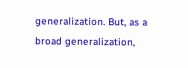generalization. But, as a broad generalization,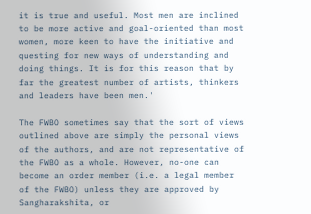it is true and useful. Most men are inclined to be more active and goal-oriented than most women, more keen to have the initiative and questing for new ways of understanding and doing things. It is for this reason that by far the greatest number of artists, thinkers and leaders have been men.'

The FWBO sometimes say that the sort of views outlined above are simply the personal views of the authors, and are not representative of the FWBO as a whole. However, no-one can become an order member (i.e. a legal member of the FWBO) unless they are approved by Sangharakshita, or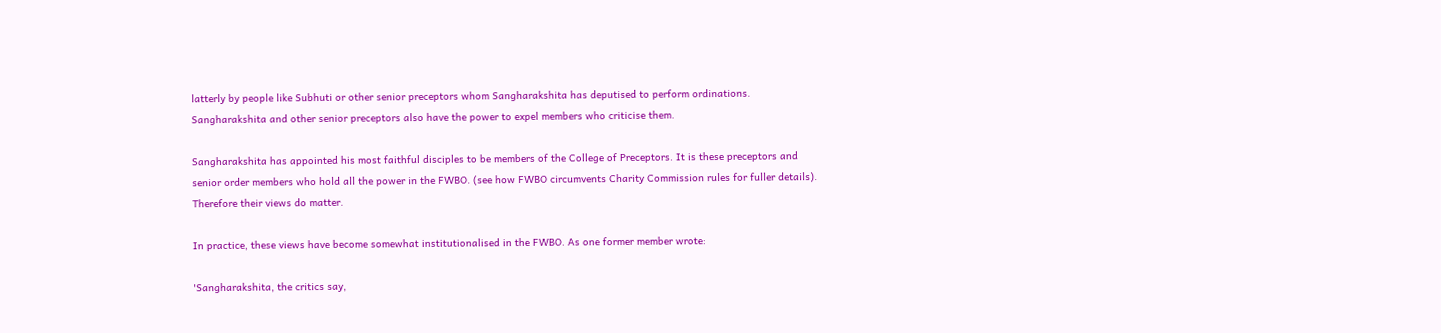latterly by people like Subhuti or other senior preceptors whom Sangharakshita has deputised to perform ordinations. Sangharakshita and other senior preceptors also have the power to expel members who criticise them.

Sangharakshita has appointed his most faithful disciples to be members of the College of Preceptors. It is these preceptors and senior order members who hold all the power in the FWBO. (see how FWBO circumvents Charity Commission rules for fuller details). Therefore their views do matter.

In practice, these views have become somewhat institutionalised in the FWBO. As one former member wrote:

'Sangharakshita, the critics say,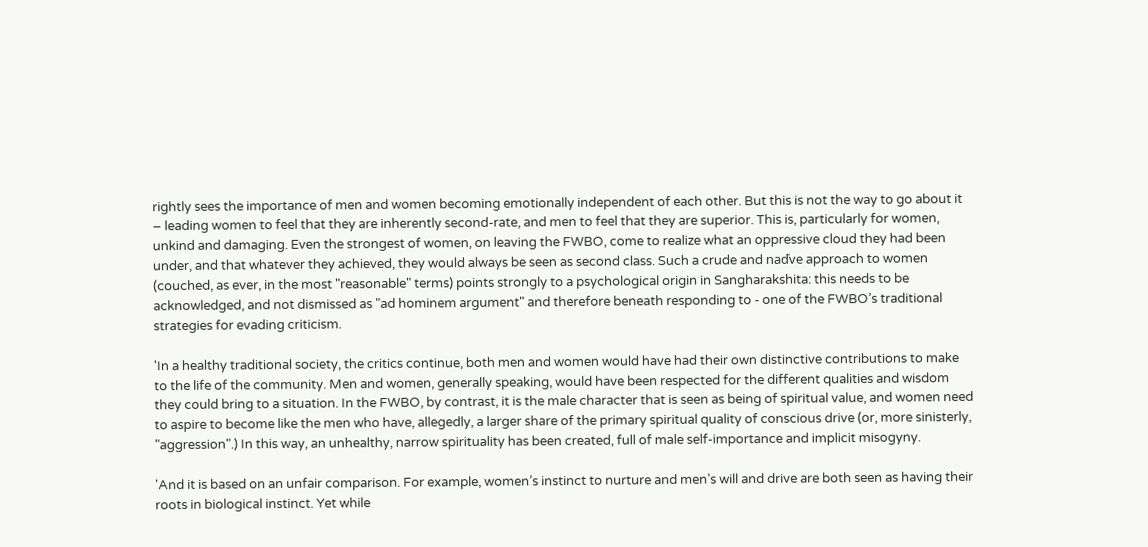rightly sees the importance of men and women becoming emotionally independent of each other. But this is not the way to go about it – leading women to feel that they are inherently second-rate, and men to feel that they are superior. This is, particularly for women, unkind and damaging. Even the strongest of women, on leaving the FWBO, come to realize what an oppressive cloud they had been under, and that whatever they achieved, they would always be seen as second class. Such a crude and naďve approach to women (couched, as ever, in the most "reasonable" terms) points strongly to a psychological origin in Sangharakshita: this needs to be acknowledged, and not dismissed as "ad hominem argument" and therefore beneath responding to - one of the FWBO’s traditional strategies for evading criticism.

'In a healthy traditional society, the critics continue, both men and women would have had their own distinctive contributions to make to the life of the community. Men and women, generally speaking, would have been respected for the different qualities and wisdom they could bring to a situation. In the FWBO, by contrast, it is the male character that is seen as being of spiritual value, and women need to aspire to become like the men who have, allegedly, a larger share of the primary spiritual quality of conscious drive (or, more sinisterly, "aggression".) In this way, an unhealthy, narrow spirituality has been created, full of male self-importance and implicit misogyny.

'And it is based on an unfair comparison. For example, women’s instinct to nurture and men’s will and drive are both seen as having their roots in biological instinct. Yet while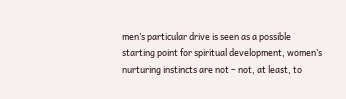men’s particular drive is seen as a possible starting point for spiritual development, women’s nurturing instincts are not – not, at least, to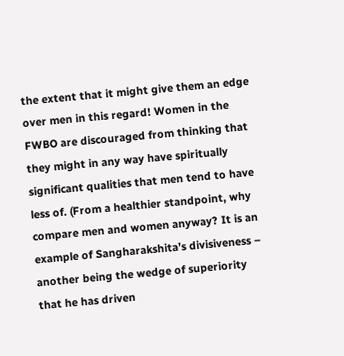the extent that it might give them an edge over men in this regard! Women in the FWBO are discouraged from thinking that they might in any way have spiritually significant qualities that men tend to have less of. (From a healthier standpoint, why compare men and women anyway? It is an example of Sangharakshita’s divisiveness – another being the wedge of superiority that he has driven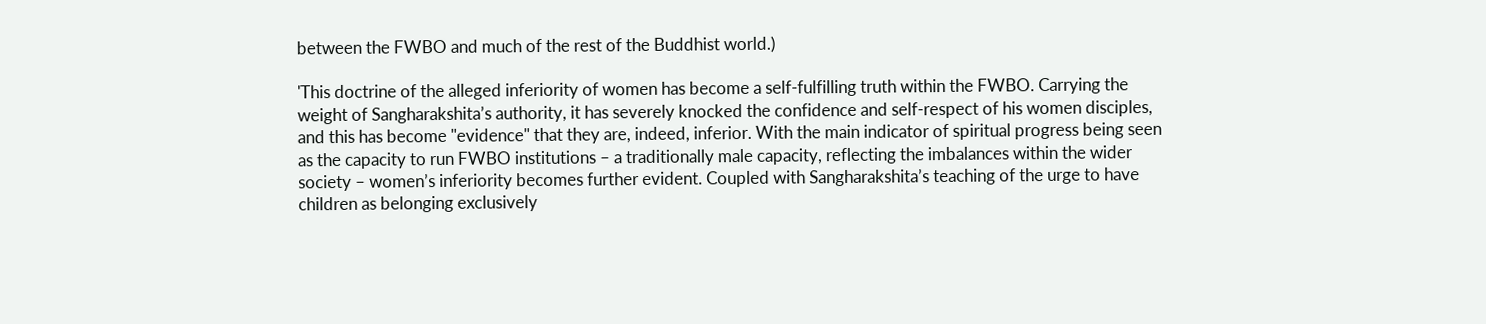between the FWBO and much of the rest of the Buddhist world.)

'This doctrine of the alleged inferiority of women has become a self-fulfilling truth within the FWBO. Carrying the weight of Sangharakshita’s authority, it has severely knocked the confidence and self-respect of his women disciples, and this has become "evidence" that they are, indeed, inferior. With the main indicator of spiritual progress being seen as the capacity to run FWBO institutions – a traditionally male capacity, reflecting the imbalances within the wider society – women’s inferiority becomes further evident. Coupled with Sangharakshita’s teaching of the urge to have children as belonging exclusively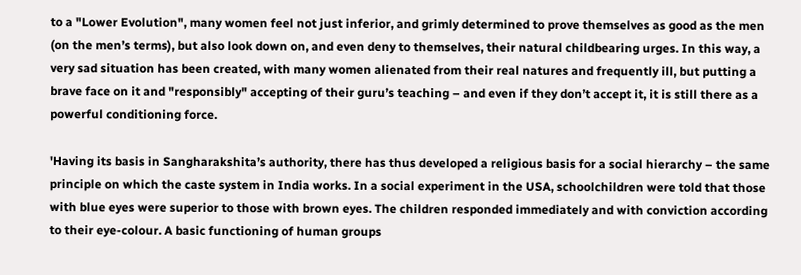to a "Lower Evolution", many women feel not just inferior, and grimly determined to prove themselves as good as the men (on the men’s terms), but also look down on, and even deny to themselves, their natural childbearing urges. In this way, a very sad situation has been created, with many women alienated from their real natures and frequently ill, but putting a brave face on it and "responsibly" accepting of their guru’s teaching – and even if they don’t accept it, it is still there as a powerful conditioning force.

'Having its basis in Sangharakshita’s authority, there has thus developed a religious basis for a social hierarchy – the same principle on which the caste system in India works. In a social experiment in the USA, schoolchildren were told that those with blue eyes were superior to those with brown eyes. The children responded immediately and with conviction according to their eye-colour. A basic functioning of human groups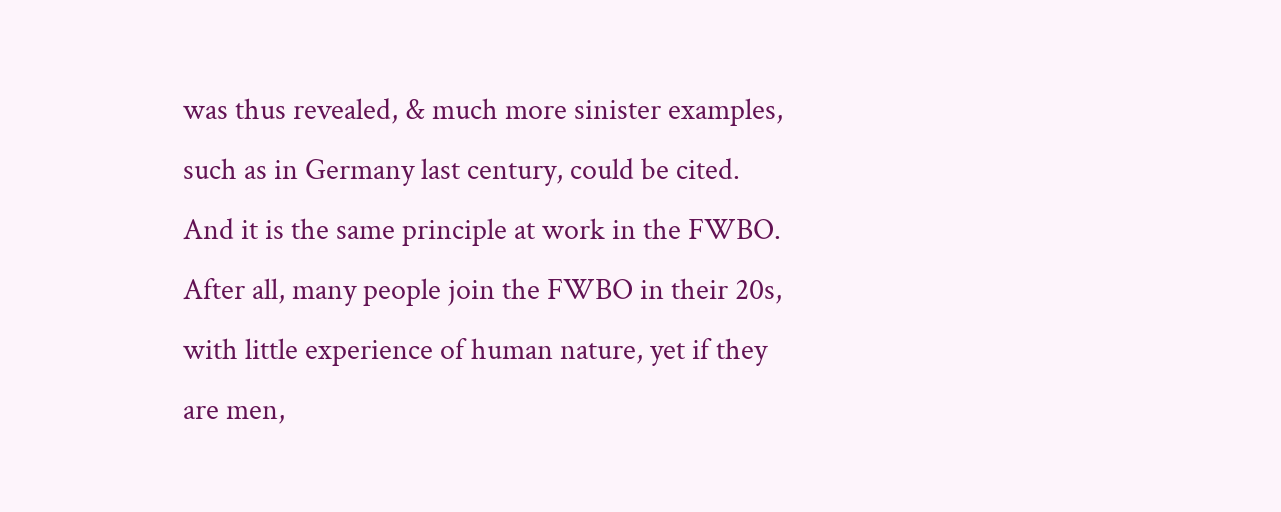was thus revealed, & much more sinister examples, such as in Germany last century, could be cited. And it is the same principle at work in the FWBO. After all, many people join the FWBO in their 20s, with little experience of human nature, yet if they are men,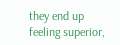they end up feeling superior,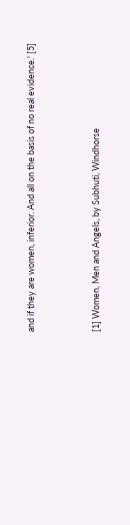and if they are women, inferior. And all on the basis of no real evidence.' [5]



[1] Women, Men and Angels, by Subhuti, Windhorse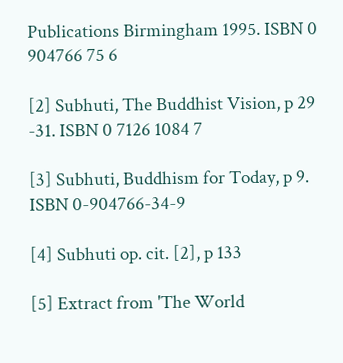Publications Birmingham 1995. ISBN 0 904766 75 6

[2] Subhuti, The Buddhist Vision, p 29 -31. ISBN 0 7126 1084 7

[3] Subhuti, Buddhism for Today, p 9. ISBN 0-904766-34-9

[4] Subhuti op. cit. [2], p 133

[5] Extract from 'The World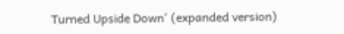Turned Upside Down' (expanded version)